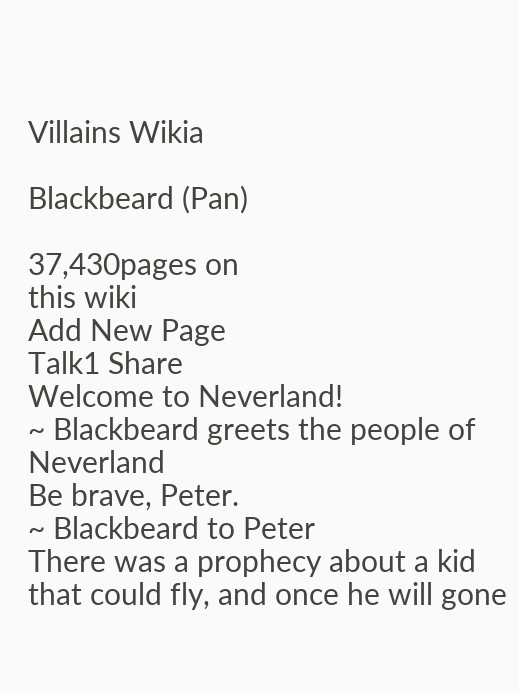Villains Wikia

Blackbeard (Pan)

37,430pages on
this wiki
Add New Page
Talk1 Share
Welcome to Neverland!
~ Blackbeard greets the people of Neverland
Be brave, Peter.
~ Blackbeard to Peter
There was a prophecy about a kid that could fly, and once he will gone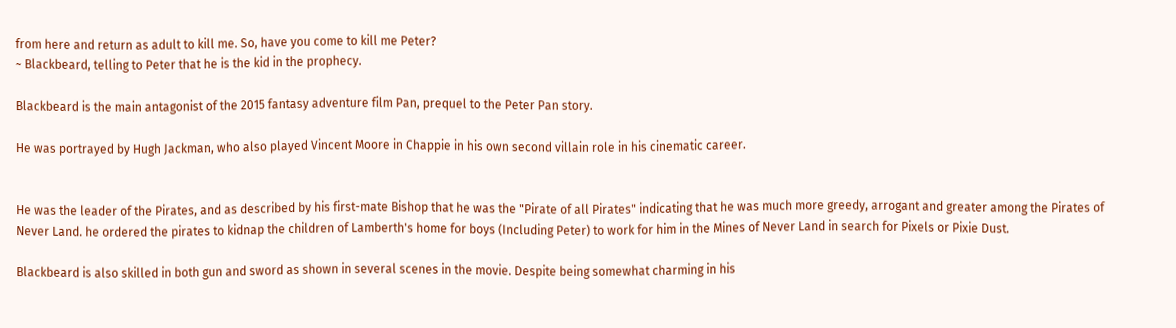from here and return as adult to kill me. So, have you come to kill me Peter?
~ Blackbeard, telling to Peter that he is the kid in the prophecy.

Blackbeard is the main antagonist of the 2015 fantasy adventure film Pan, prequel to the Peter Pan story.

He was portrayed by Hugh Jackman, who also played Vincent Moore in Chappie in his own second villain role in his cinematic career.


He was the leader of the Pirates, and as described by his first-mate Bishop that he was the "Pirate of all Pirates" indicating that he was much more greedy, arrogant and greater among the Pirates of Never Land. he ordered the pirates to kidnap the children of Lamberth's home for boys (Including Peter) to work for him in the Mines of Never Land in search for Pixels or Pixie Dust.

Blackbeard is also skilled in both gun and sword as shown in several scenes in the movie. Despite being somewhat charming in his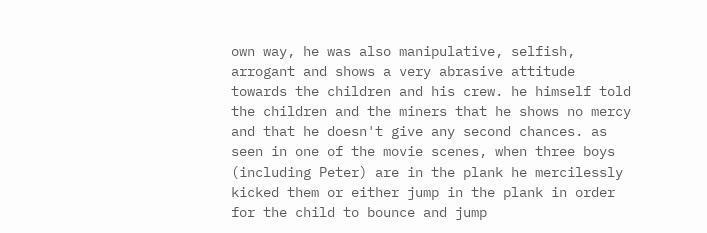own way, he was also manipulative, selfish, arrogant and shows a very abrasive attitude towards the children and his crew. he himself told the children and the miners that he shows no mercy and that he doesn't give any second chances. as seen in one of the movie scenes, when three boys (including Peter) are in the plank he mercilessly kicked them or either jump in the plank in order for the child to bounce and jump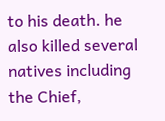to his death. he also killed several natives including the Chief,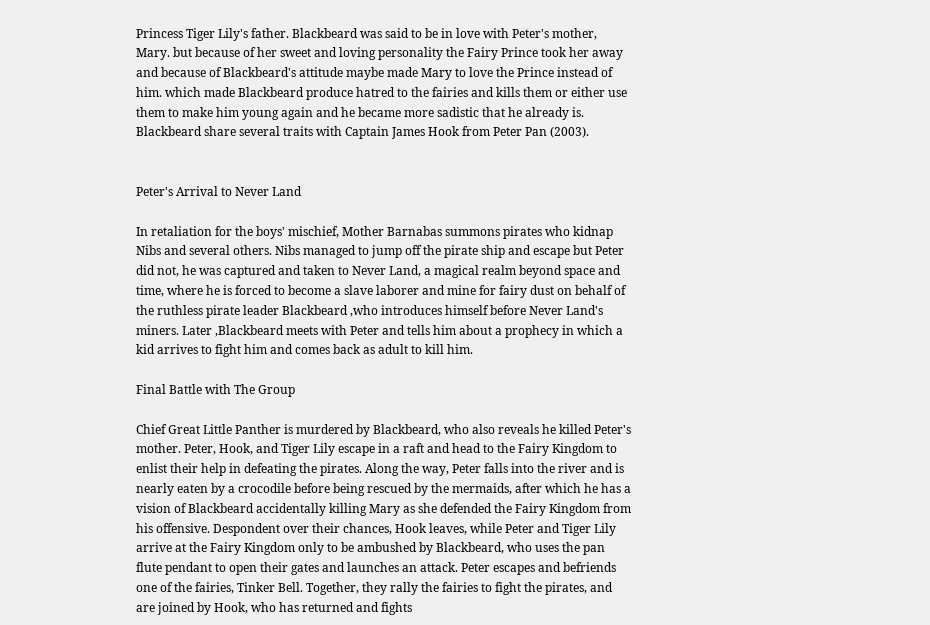Princess Tiger Lily's father. Blackbeard was said to be in love with Peter's mother, Mary. but because of her sweet and loving personality the Fairy Prince took her away and because of Blackbeard's attitude maybe made Mary to love the Prince instead of him. which made Blackbeard produce hatred to the fairies and kills them or either use them to make him young again and he became more sadistic that he already is. Blackbeard share several traits with Captain James Hook from Peter Pan (2003).


Peter's Arrival to Never Land

In retaliation for the boys' mischief, Mother Barnabas summons pirates who kidnap Nibs and several others. Nibs managed to jump off the pirate ship and escape but Peter did not, he was captured and taken to Never Land, a magical realm beyond space and time, where he is forced to become a slave laborer and mine for fairy dust on behalf of the ruthless pirate leader Blackbeard ,who introduces himself before Never Land's miners. Later ,Blackbeard meets with Peter and tells him about a prophecy in which a kid arrives to fight him and comes back as adult to kill him.

Final Battle with The Group

Chief Great Little Panther is murdered by Blackbeard, who also reveals he killed Peter's mother. Peter, Hook, and Tiger Lily escape in a raft and head to the Fairy Kingdom to enlist their help in defeating the pirates. Along the way, Peter falls into the river and is nearly eaten by a crocodile before being rescued by the mermaids, after which he has a vision of Blackbeard accidentally killing Mary as she defended the Fairy Kingdom from his offensive. Despondent over their chances, Hook leaves, while Peter and Tiger Lily arrive at the Fairy Kingdom only to be ambushed by Blackbeard, who uses the pan flute pendant to open their gates and launches an attack. Peter escapes and befriends one of the fairies, Tinker Bell. Together, they rally the fairies to fight the pirates, and are joined by Hook, who has returned and fights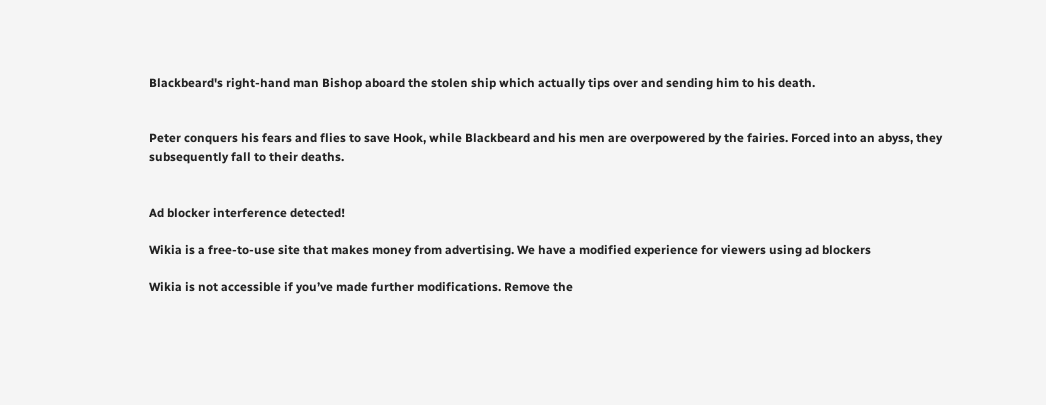Blackbeard's right-hand man Bishop aboard the stolen ship which actually tips over and sending him to his death.


Peter conquers his fears and flies to save Hook, while Blackbeard and his men are overpowered by the fairies. Forced into an abyss, they subsequently fall to their deaths.


Ad blocker interference detected!

Wikia is a free-to-use site that makes money from advertising. We have a modified experience for viewers using ad blockers

Wikia is not accessible if you’ve made further modifications. Remove the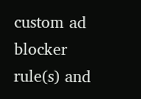custom ad blocker rule(s) and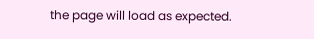the page will load as expected.